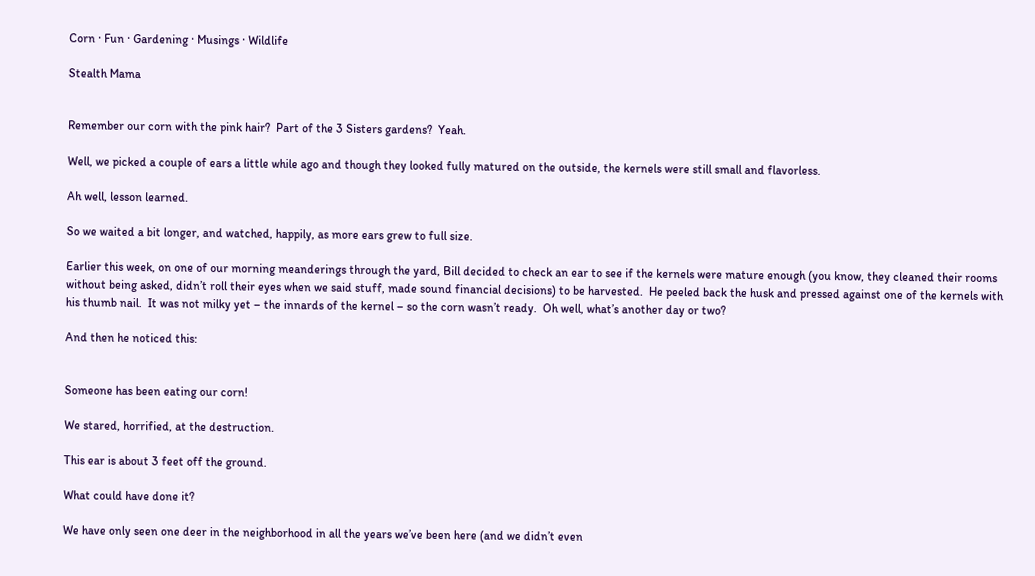Corn · Fun · Gardening · Musings · Wildlife

Stealth Mama


Remember our corn with the pink hair?  Part of the 3 Sisters gardens?  Yeah.

Well, we picked a couple of ears a little while ago and though they looked fully matured on the outside, the kernels were still small and flavorless.

Ah well, lesson learned.

So we waited a bit longer, and watched, happily, as more ears grew to full size.

Earlier this week, on one of our morning meanderings through the yard, Bill decided to check an ear to see if the kernels were mature enough (you know, they cleaned their rooms without being asked, didn’t roll their eyes when we said stuff, made sound financial decisions) to be harvested.  He peeled back the husk and pressed against one of the kernels with his thumb nail.  It was not milky yet – the innards of the kernel – so the corn wasn’t ready.  Oh well, what’s another day or two?

And then he noticed this:


Someone has been eating our corn!

We stared, horrified, at the destruction.

This ear is about 3 feet off the ground.

What could have done it?

We have only seen one deer in the neighborhood in all the years we’ve been here (and we didn’t even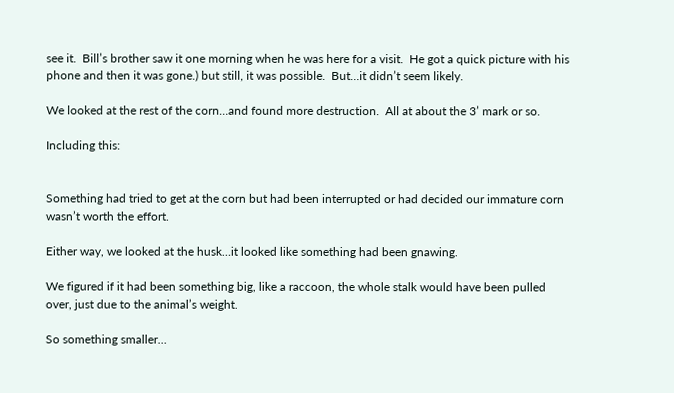see it.  Bill’s brother saw it one morning when he was here for a visit.  He got a quick picture with his phone and then it was gone.) but still, it was possible.  But…it didn’t seem likely.

We looked at the rest of the corn…and found more destruction.  All at about the 3’ mark or so.

Including this:


Something had tried to get at the corn but had been interrupted or had decided our immature corn wasn’t worth the effort.

Either way, we looked at the husk…it looked like something had been gnawing.

We figured if it had been something big, like a raccoon, the whole stalk would have been pulled over, just due to the animal’s weight.

So something smaller…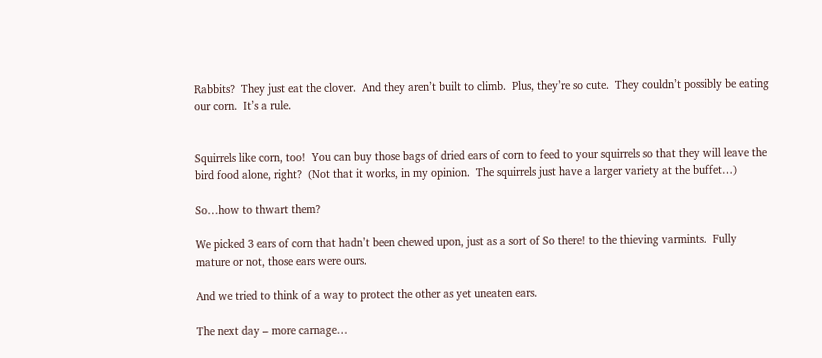Rabbits?  They just eat the clover.  And they aren’t built to climb.  Plus, they’re so cute.  They couldn’t possibly be eating our corn.  It’s a rule.


Squirrels like corn, too!  You can buy those bags of dried ears of corn to feed to your squirrels so that they will leave the bird food alone, right?  (Not that it works, in my opinion.  The squirrels just have a larger variety at the buffet…)

So…how to thwart them?

We picked 3 ears of corn that hadn’t been chewed upon, just as a sort of So there! to the thieving varmints.  Fully mature or not, those ears were ours.

And we tried to think of a way to protect the other as yet uneaten ears.

The next day – more carnage…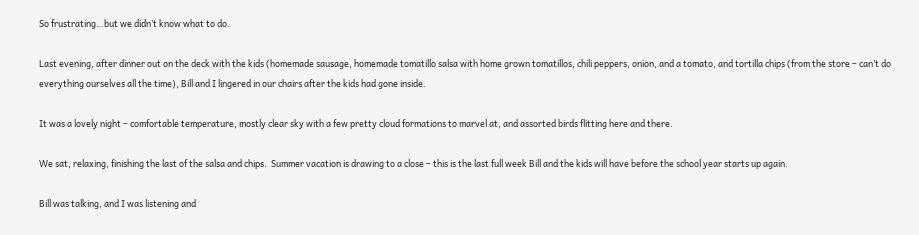So frustrating…but we didn’t know what to do.

Last evening, after dinner out on the deck with the kids (homemade sausage, homemade tomatillo salsa with home grown tomatillos, chili peppers, onion, and a tomato, and tortilla chips (from the store – can’t do everything ourselves all the time), Bill and I lingered in our chairs after the kids had gone inside.

It was a lovely night – comfortable temperature, mostly clear sky with a few pretty cloud formations to marvel at, and assorted birds flitting here and there.

We sat, relaxing, finishing the last of the salsa and chips.  Summer vacation is drawing to a close – this is the last full week Bill and the kids will have before the school year starts up again.

Bill was talking, and I was listening and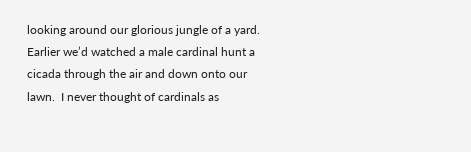looking around our glorious jungle of a yard.  Earlier we’d watched a male cardinal hunt a cicada through the air and down onto our lawn.  I never thought of cardinals as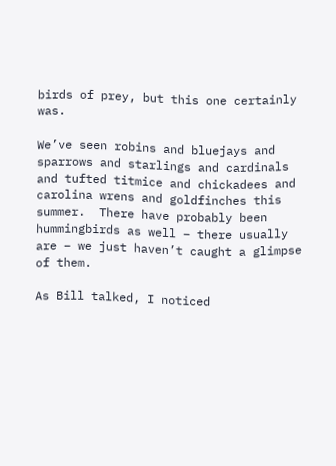birds of prey, but this one certainly was.

We’ve seen robins and bluejays and sparrows and starlings and cardinals and tufted titmice and chickadees and carolina wrens and goldfinches this summer.  There have probably been hummingbirds as well – there usually are – we just haven’t caught a glimpse of them.

As Bill talked, I noticed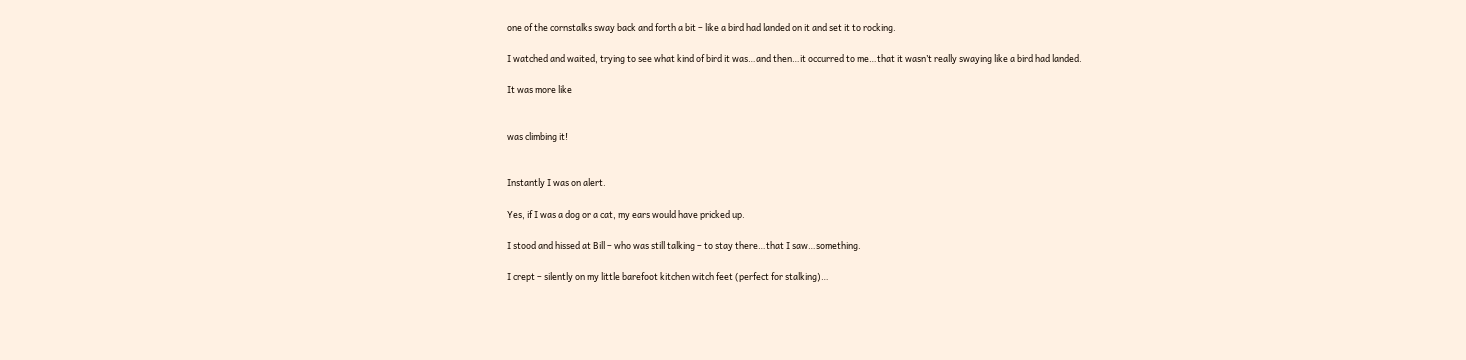one of the cornstalks sway back and forth a bit – like a bird had landed on it and set it to rocking.

I watched and waited, trying to see what kind of bird it was…and then…it occurred to me…that it wasn’t really swaying like a bird had landed.

It was more like


was climbing it!


Instantly I was on alert.

Yes, if I was a dog or a cat, my ears would have pricked up.

I stood and hissed at Bill – who was still talking – to stay there…that I saw…something.

I crept – silently on my little barefoot kitchen witch feet (perfect for stalking)…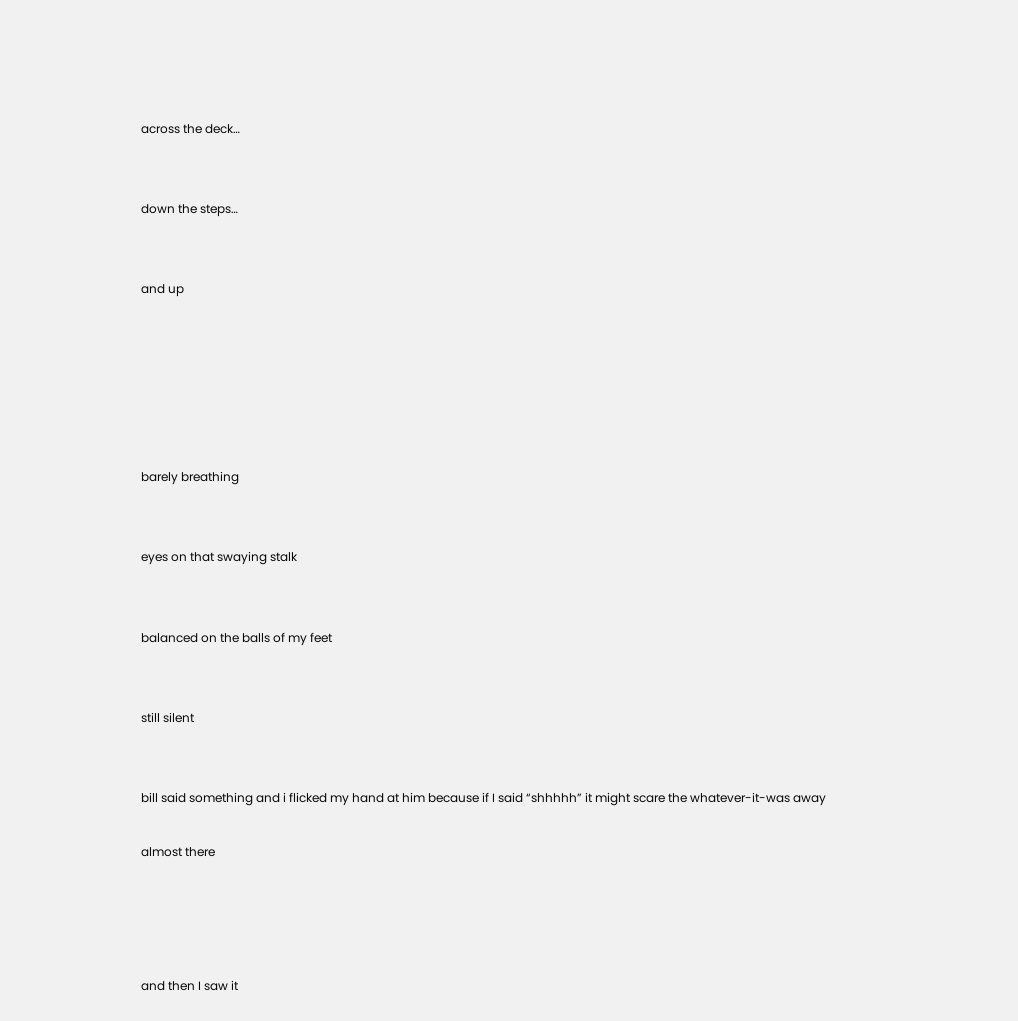across the deck…


down the steps…


and up






barely breathing


eyes on that swaying stalk


balanced on the balls of my feet


still silent


bill said something and i flicked my hand at him because if I said “shhhhh” it might scare the whatever-it-was away

almost there




and then I saw it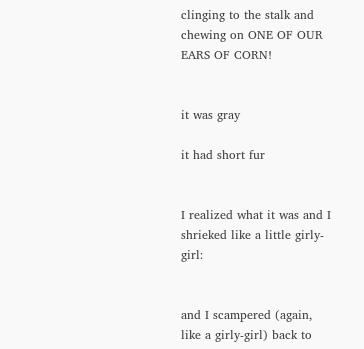clinging to the stalk and chewing on ONE OF OUR EARS OF CORN!


it was gray

it had short fur


I realized what it was and I shrieked like a little girly-girl:


and I scampered (again, like a girly-girl) back to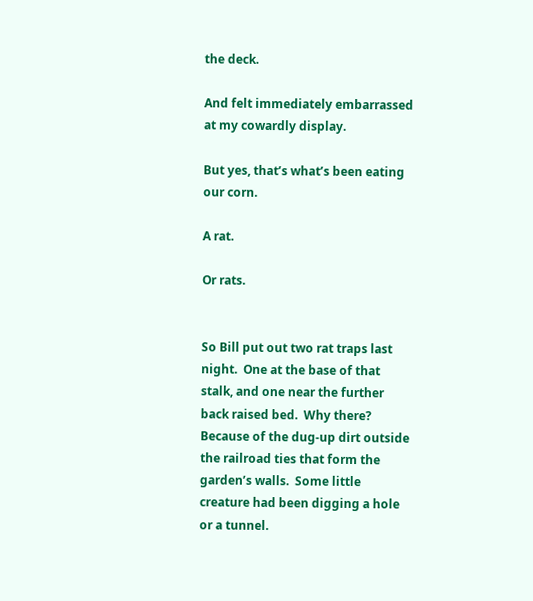the deck.

And felt immediately embarrassed at my cowardly display.

But yes, that’s what’s been eating our corn.

A rat.

Or rats.


So Bill put out two rat traps last night.  One at the base of that stalk, and one near the further back raised bed.  Why there?  Because of the dug-up dirt outside the railroad ties that form the garden’s walls.  Some little creature had been digging a hole or a tunnel.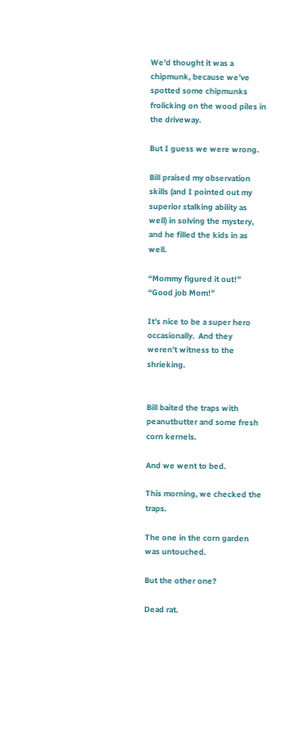We’d thought it was a chipmunk, because we’ve spotted some chipmunks frolicking on the wood piles in the driveway.

But I guess we were wrong.

Bill praised my observation skills (and I pointed out my superior stalking ability as well) in solving the mystery, and he filled the kids in as well.

“Mommy figured it out!”  “Good job Mom!”

It’s nice to be a super hero occasionally.  And they weren’t witness to the shrieking.


Bill baited the traps with peanutbutter and some fresh corn kernels.

And we went to bed.

This morning, we checked the traps.

The one in the corn garden was untouched.

But the other one?

Dead rat.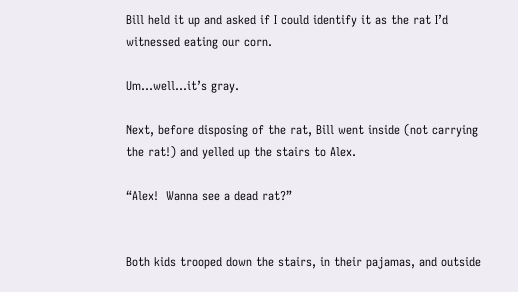Bill held it up and asked if I could identify it as the rat I’d witnessed eating our corn.

Um…well…it’s gray.

Next, before disposing of the rat, Bill went inside (not carrying the rat!) and yelled up the stairs to Alex.

“Alex!  Wanna see a dead rat?”


Both kids trooped down the stairs, in their pajamas, and outside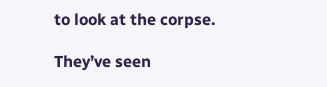to look at the corpse.

They’ve seen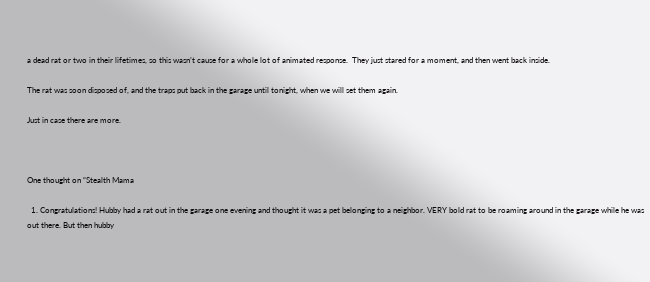a dead rat or two in their lifetimes, so this wasn’t cause for a whole lot of animated response.  They just stared for a moment, and then went back inside.

The rat was soon disposed of, and the traps put back in the garage until tonight, when we will set them again.

Just in case there are more.



One thought on “Stealth Mama

  1. Congratulations! Hubby had a rat out in the garage one evening and thought it was a pet belonging to a neighbor. VERY bold rat to be roaming around in the garage while he was out there. But then hubby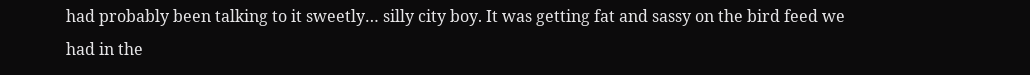had probably been talking to it sweetly… silly city boy. It was getting fat and sassy on the bird feed we had in the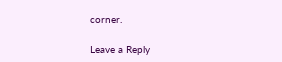corner.

Leave a Reply